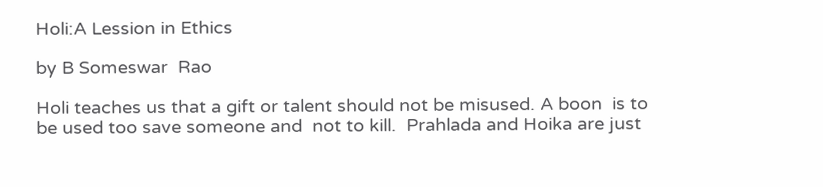Holi:A Lession in Ethics

by B Someswar  Rao

Holi teaches us that a gift or talent should not be misused. A boon  is to be used too save someone and  not to kill.  Prahlada and Hoika are just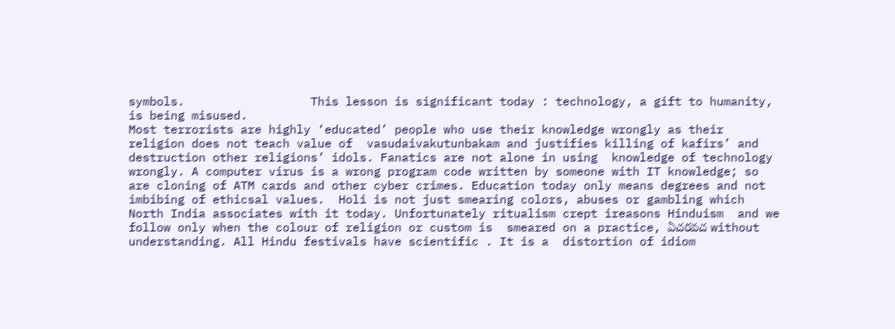symbols.                  This lesson is significant today : technology, a gift to humanity,  is being misused.
Most terrorists are highly ‘educated’ people who use their knowledge wrongly as their religion does not teach value of  vasudaivakutunbakam and justifies killing of kafirs’ and destruction other religions’ idols. Fanatics are not alone in using  knowledge of technology wrongly. A computer virus is a wrong program code written by someone with IT knowledge; so are cloning of ATM cards and other cyber crimes. Education today only means degrees and not imbibing of ethicsal values.  Holi is not just smearing colors, abuses or gambling which North India associates with it today. Unfortunately ritualism crept ireasons Hinduism  and we follow only when the colour of religion or custom is  smeared on a practice, ఏచరవచ without understanding. All Hindu festivals have scientific . It is a  distortion of idiom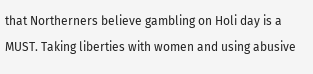that Northerners believe gambling on Holi day is a MUST. Taking liberties with women and using abusive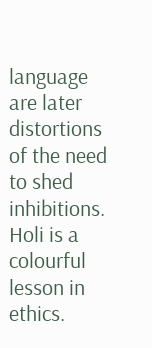language are later distortions of the need to shed inhibitions.  Holi is a colourful lesson in ethics.